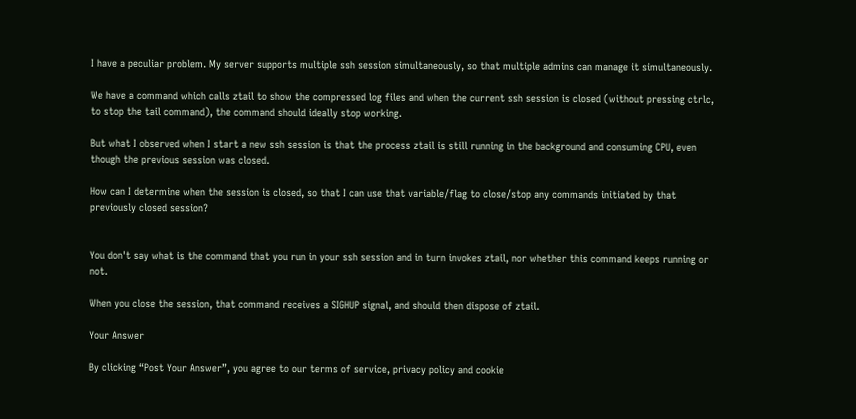I have a peculiar problem. My server supports multiple ssh session simultaneously, so that multiple admins can manage it simultaneously.

We have a command which calls ztail to show the compressed log files and when the current ssh session is closed (without pressing ctrlc, to stop the tail command), the command should ideally stop working.

But what I observed when I start a new ssh session is that the process ztail is still running in the background and consuming CPU, even though the previous session was closed.

How can I determine when the session is closed, so that I can use that variable/flag to close/stop any commands initiated by that previously closed session?


You don't say what is the command that you run in your ssh session and in turn invokes ztail, nor whether this command keeps running or not.

When you close the session, that command receives a SIGHUP signal, and should then dispose of ztail.

Your Answer

By clicking “Post Your Answer”, you agree to our terms of service, privacy policy and cookie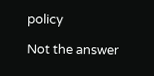policy

Not the answer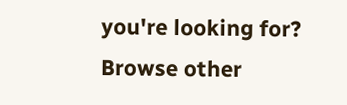you're looking for? Browse other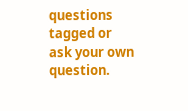questions tagged or ask your own question.